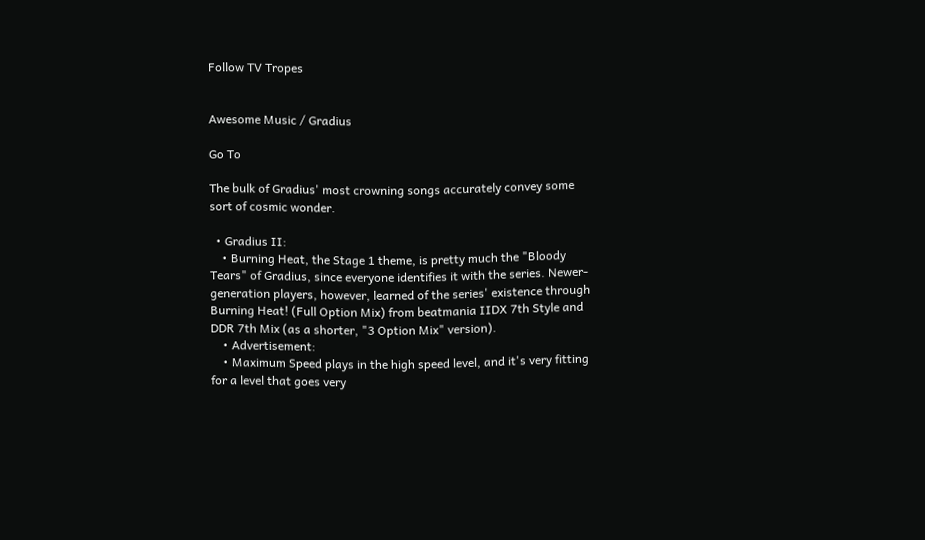Follow TV Tropes


Awesome Music / Gradius

Go To

The bulk of Gradius' most crowning songs accurately convey some sort of cosmic wonder.

  • Gradius II:
    • Burning Heat, the Stage 1 theme, is pretty much the "Bloody Tears" of Gradius, since everyone identifies it with the series. Newer-generation players, however, learned of the series' existence through Burning Heat! (Full Option Mix) from beatmania IIDX 7th Style and DDR 7th Mix (as a shorter, "3 Option Mix" version).
    • Advertisement:
    • Maximum Speed plays in the high speed level, and it's very fitting for a level that goes very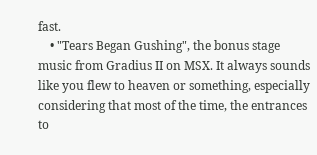fast.
    • "Tears Began Gushing", the bonus stage music from Gradius II on MSX. It always sounds like you flew to heaven or something, especially considering that most of the time, the entrances to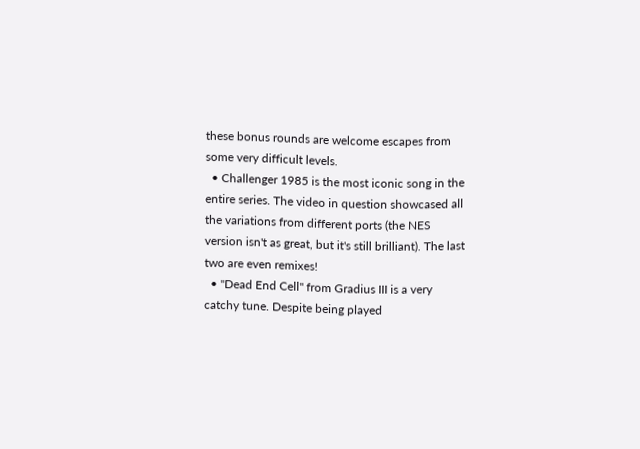these bonus rounds are welcome escapes from some very difficult levels.
  • Challenger 1985 is the most iconic song in the entire series. The video in question showcased all the variations from different ports (the NES version isn't as great, but it's still brilliant). The last two are even remixes!
  • "Dead End Cell" from Gradius III is a very catchy tune. Despite being played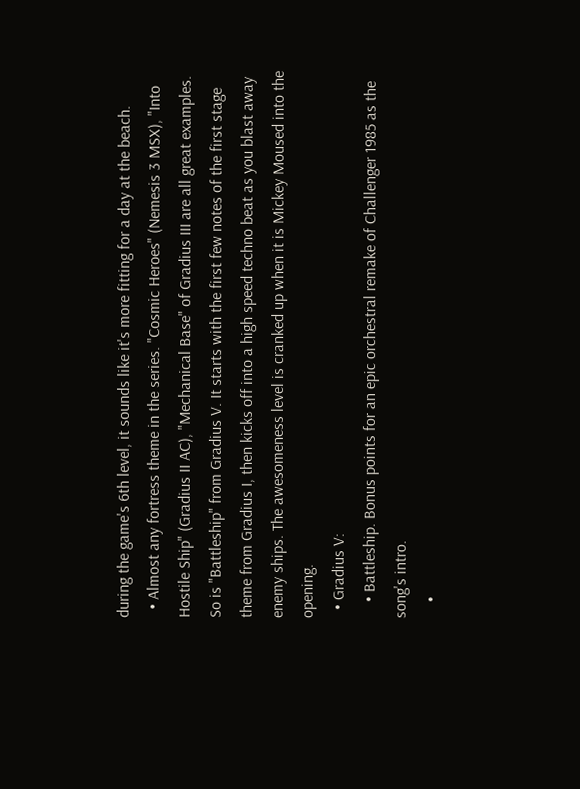during the game's 6th level, it sounds like it's more fitting for a day at the beach.
  • Almost any fortress theme in the series. "Cosmic Heroes" (Nemesis 3 MSX), "Into Hostile Ship" (Gradius II AC), "Mechanical Base" of Gradius III are all great examples. So is "Battleship" from Gradius V. It starts with the first few notes of the first stage theme from Gradius I, then kicks off into a high speed techno beat as you blast away enemy ships. The awesomeness level is cranked up when it is Mickey Moused into the opening.
  • Gradius V:
    • Battleship. Bonus points for an epic orchestral remake of Challenger 1985 as the song's intro.
    •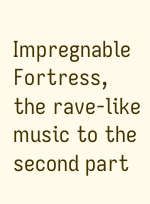Impregnable Fortress, the rave-like music to the second part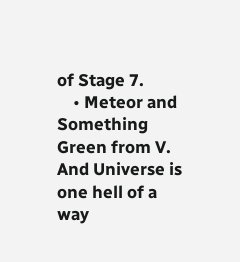of Stage 7.
    • Meteor and Something Green from V. And Universe is one hell of a way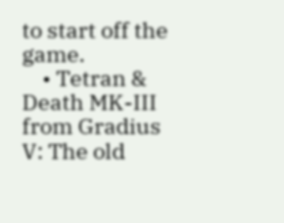to start off the game.
    • Tetran & Death MK-III from Gradius V: The old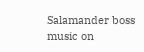Salamander boss music on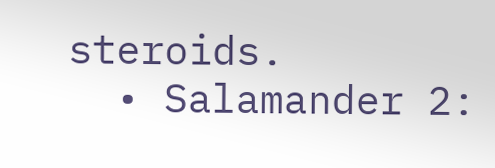steroids.
  • Salamander 2: